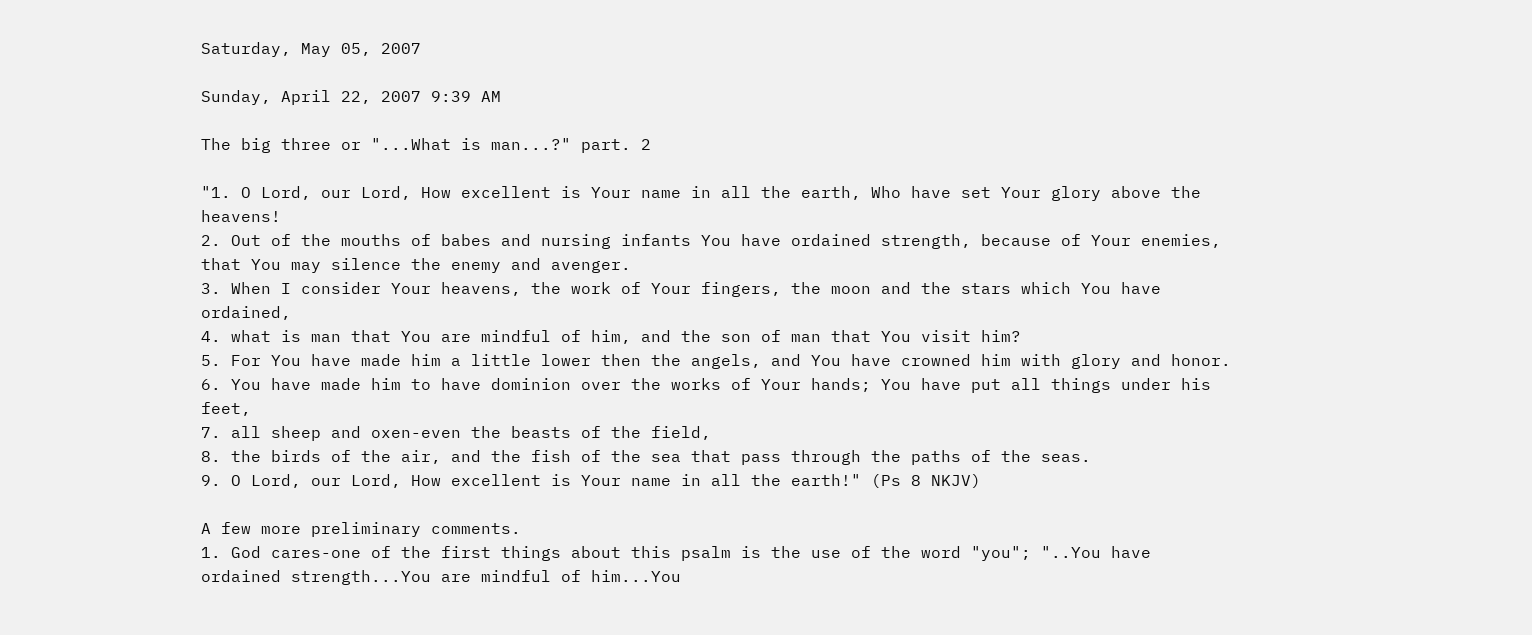Saturday, May 05, 2007

Sunday, April 22, 2007 9:39 AM

The big three or "...What is man...?" part. 2

"1. O Lord, our Lord, How excellent is Your name in all the earth, Who have set Your glory above the heavens!
2. Out of the mouths of babes and nursing infants You have ordained strength, because of Your enemies, that You may silence the enemy and avenger.
3. When I consider Your heavens, the work of Your fingers, the moon and the stars which You have ordained,
4. what is man that You are mindful of him, and the son of man that You visit him?
5. For You have made him a little lower then the angels, and You have crowned him with glory and honor.
6. You have made him to have dominion over the works of Your hands; You have put all things under his feet,
7. all sheep and oxen-even the beasts of the field,
8. the birds of the air, and the fish of the sea that pass through the paths of the seas.
9. O Lord, our Lord, How excellent is Your name in all the earth!" (Ps 8 NKJV)

A few more preliminary comments.
1. God cares-one of the first things about this psalm is the use of the word "you"; "..You have ordained strength...You are mindful of him...You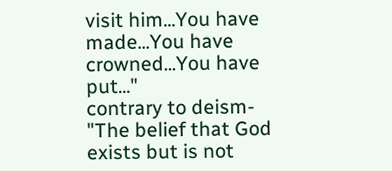visit him...You have made...You have crowned...You have put..."
contrary to deism-
"The belief that God exists but is not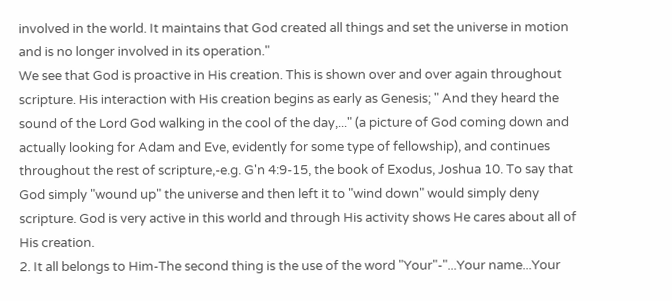involved in the world. It maintains that God created all things and set the universe in motion and is no longer involved in its operation."
We see that God is proactive in His creation. This is shown over and over again throughout scripture. His interaction with His creation begins as early as Genesis; " And they heard the sound of the Lord God walking in the cool of the day,..." (a picture of God coming down and actually looking for Adam and Eve, evidently for some type of fellowship), and continues throughout the rest of scripture,-e.g. G'n 4:9-15, the book of Exodus, Joshua 10. To say that God simply "wound up" the universe and then left it to "wind down" would simply deny scripture. God is very active in this world and through His activity shows He cares about all of His creation.
2. It all belongs to Him-The second thing is the use of the word "Your"-"...Your name...Your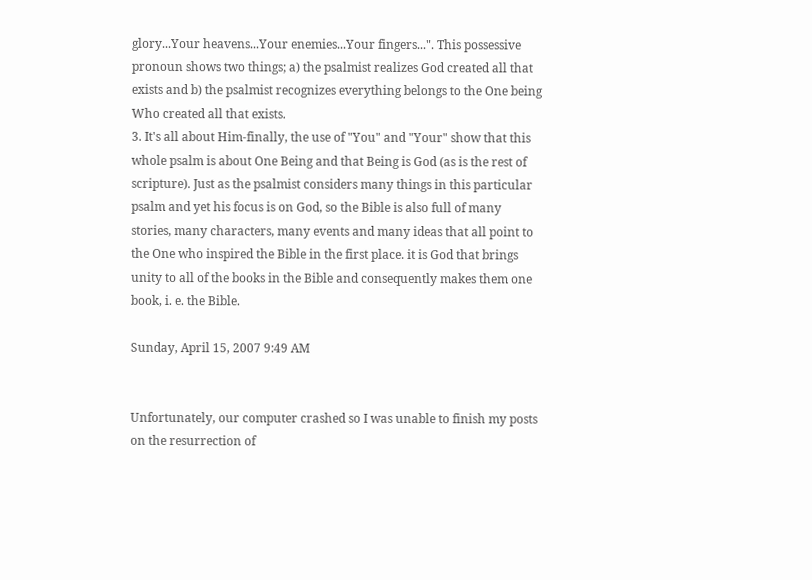glory...Your heavens...Your enemies...Your fingers...". This possessive pronoun shows two things; a) the psalmist realizes God created all that exists and b) the psalmist recognizes everything belongs to the One being Who created all that exists.
3. It's all about Him-finally, the use of "You" and "Your" show that this whole psalm is about One Being and that Being is God (as is the rest of scripture). Just as the psalmist considers many things in this particular psalm and yet his focus is on God, so the Bible is also full of many stories, many characters, many events and many ideas that all point to the One who inspired the Bible in the first place. it is God that brings unity to all of the books in the Bible and consequently makes them one book, i. e. the Bible.

Sunday, April 15, 2007 9:49 AM


Unfortunately, our computer crashed so I was unable to finish my posts on the resurrection of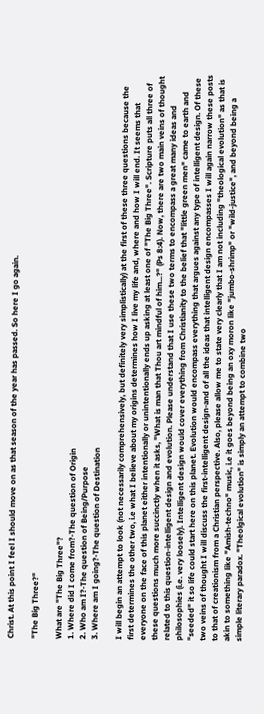Christ. At this point I feel I should move on as that season of the year has passed. So here I go again.

"The Big Three?"

What are "The Big Three"?
1. Where did I come from?-The question of Origin
2. Who am I?-The question of Being/Purpose
3. Where am I going?-The question of Destination

I will begin an attempt to look (not necessarily comprehensively, but definitely very simplistically) at the first of these three questions because the first determines the other two, i.e what I believe about my origins determines how I live my life and, where and how I will end. It seems that everyone on the face of this planet either intentionally or unintentionally ends up asking at least one of "The Big Three". Scripture puts all three of these questions much more succinctly when it asks, "What is man that Thou art mindful of him...?" (Ps 8:4). Now, there are two main veins of thought related to this question-intelligent design and evolution. Please understand that I use these two terms to encompass a great many ideas and philosophies (i.e. very loosely). Intelligent design would cover everything from Christianity to the belief that "little green men" came to earth and "seeded" it so life could start here on this planet. Evolution would encompass everything that argues against any type of intelligent design. Of these two veins of thought I will discuss the first-intelligent design-and of all the ideas that intelligent design encompasses I will again narrow these posts to that of creationism from a Christian perspective. Also, please allow me to state very clearly that I am not including "theological evolution" as that is akin to something like "Amish-techno" music, i.e it goes beyond being an oxy moron like "jumbo-shrimp" or "wild-justice", and beyond being a simple literary paradox. "Theolgical evolution" is simply an attempt to combine two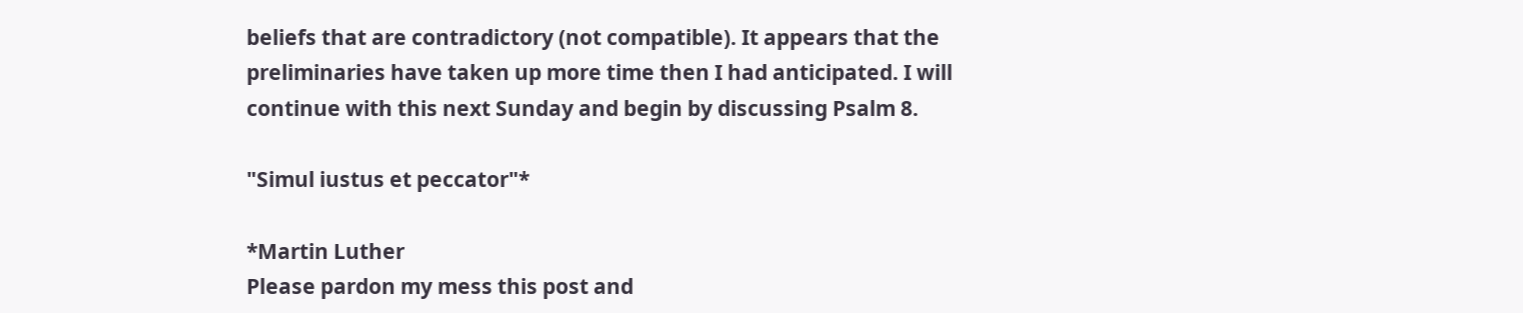beliefs that are contradictory (not compatible). It appears that the preliminaries have taken up more time then I had anticipated. I will continue with this next Sunday and begin by discussing Psalm 8.

"Simul iustus et peccator"*

*Martin Luther
Please pardon my mess this post and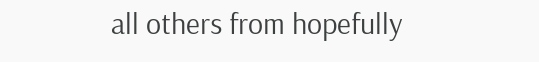all others from hopefully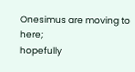Onesimus are moving to here;
hopefully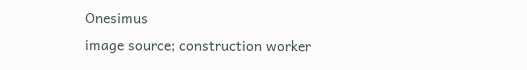Onesimus
image source; construction worker